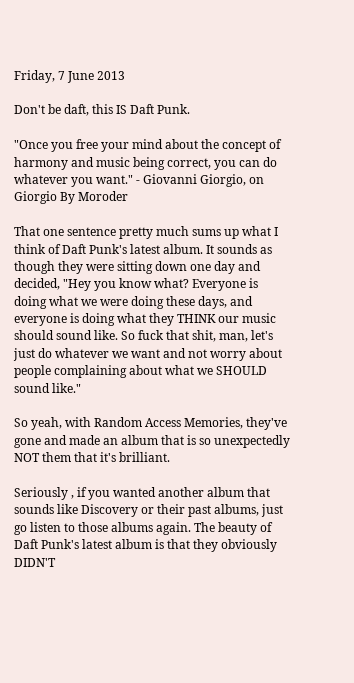Friday, 7 June 2013

Don't be daft, this IS Daft Punk.

"Once you free your mind about the concept of harmony and music being correct, you can do whatever you want." - Giovanni Giorgio, on Giorgio By Moroder

That one sentence pretty much sums up what I think of Daft Punk's latest album. It sounds as though they were sitting down one day and decided, "Hey you know what? Everyone is doing what we were doing these days, and everyone is doing what they THINK our music should sound like. So fuck that shit, man, let's just do whatever we want and not worry about people complaining about what we SHOULD sound like."

So yeah, with Random Access Memories, they've gone and made an album that is so unexpectedly NOT them that it's brilliant.

Seriously , if you wanted another album that sounds like Discovery or their past albums, just go listen to those albums again. The beauty of Daft Punk's latest album is that they obviously DIDN'T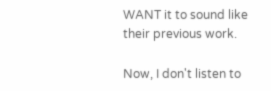WANT it to sound like their previous work.

Now, I don't listen to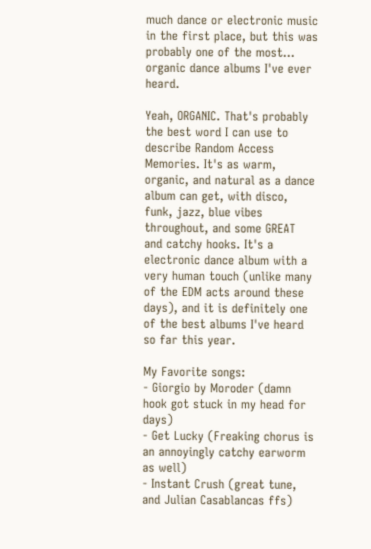much dance or electronic music in the first place, but this was probably one of the most... organic dance albums I've ever heard.

Yeah, ORGANIC. That's probably the best word I can use to describe Random Access Memories. It's as warm, organic, and natural as a dance album can get, with disco, funk, jazz, blue vibes throughout, and some GREAT and catchy hooks. It's a electronic dance album with a very human touch (unlike many of the EDM acts around these days), and it is definitely one of the best albums I've heard so far this year.

My Favorite songs:
- Giorgio by Moroder (damn hook got stuck in my head for days)
- Get Lucky (Freaking chorus is an annoyingly catchy earworm as well)
- Instant Crush (great tune, and Julian Casablancas ffs)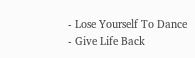- Lose Yourself To Dance
- Give Life Back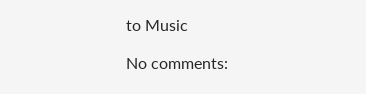to Music

No comments: